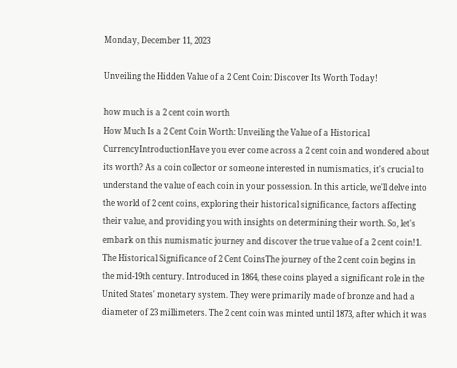Monday, December 11, 2023

Unveiling the Hidden Value of a 2 Cent Coin: Discover Its Worth Today!

how much is a 2 cent coin worth
How Much Is a 2 Cent Coin Worth: Unveiling the Value of a Historical CurrencyIntroductionHave you ever come across a 2 cent coin and wondered about its worth? As a coin collector or someone interested in numismatics, it's crucial to understand the value of each coin in your possession. In this article, we'll delve into the world of 2 cent coins, exploring their historical significance, factors affecting their value, and providing you with insights on determining their worth. So, let's embark on this numismatic journey and discover the true value of a 2 cent coin!1. The Historical Significance of 2 Cent CoinsThe journey of the 2 cent coin begins in the mid-19th century. Introduced in 1864, these coins played a significant role in the United States' monetary system. They were primarily made of bronze and had a diameter of 23 millimeters. The 2 cent coin was minted until 1873, after which it was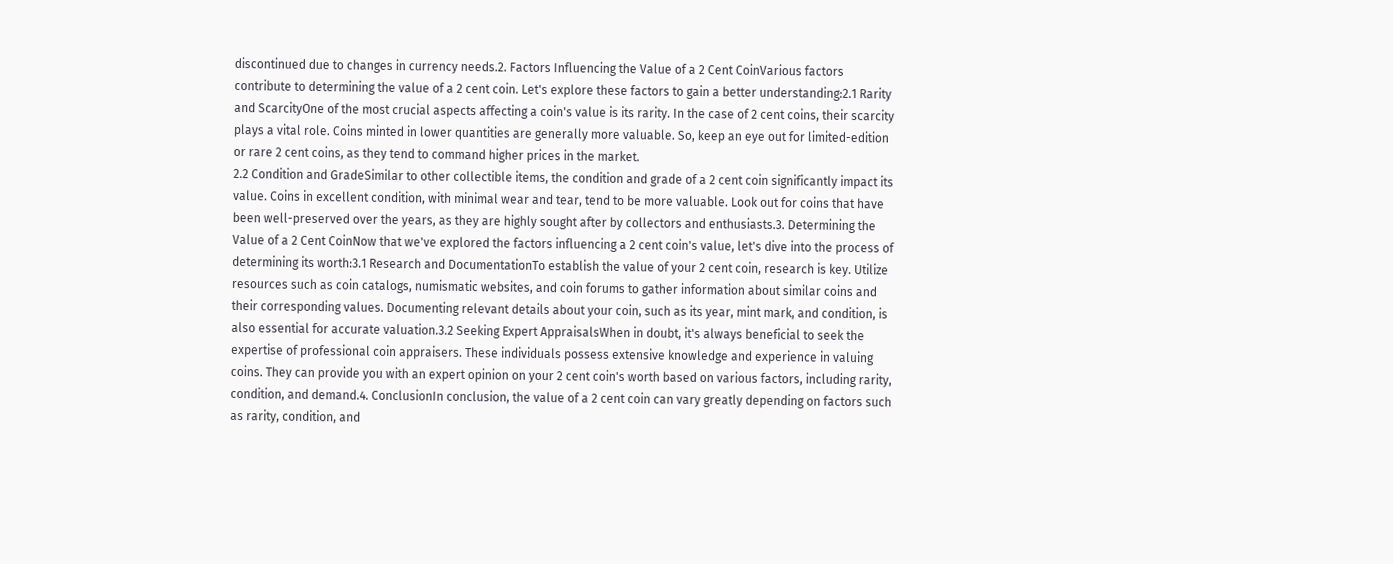discontinued due to changes in currency needs.2. Factors Influencing the Value of a 2 Cent CoinVarious factors contribute to determining the value of a 2 cent coin. Let's explore these factors to gain a better understanding:2.1 Rarity and ScarcityOne of the most crucial aspects affecting a coin's value is its rarity. In the case of 2 cent coins, their scarcity plays a vital role. Coins minted in lower quantities are generally more valuable. So, keep an eye out for limited-edition or rare 2 cent coins, as they tend to command higher prices in the market.
2.2 Condition and GradeSimilar to other collectible items, the condition and grade of a 2 cent coin significantly impact its value. Coins in excellent condition, with minimal wear and tear, tend to be more valuable. Look out for coins that have been well-preserved over the years, as they are highly sought after by collectors and enthusiasts.3. Determining the Value of a 2 Cent CoinNow that we've explored the factors influencing a 2 cent coin's value, let's dive into the process of determining its worth:3.1 Research and DocumentationTo establish the value of your 2 cent coin, research is key. Utilize resources such as coin catalogs, numismatic websites, and coin forums to gather information about similar coins and their corresponding values. Documenting relevant details about your coin, such as its year, mint mark, and condition, is also essential for accurate valuation.3.2 Seeking Expert AppraisalsWhen in doubt, it's always beneficial to seek the expertise of professional coin appraisers. These individuals possess extensive knowledge and experience in valuing coins. They can provide you with an expert opinion on your 2 cent coin's worth based on various factors, including rarity, condition, and demand.4. ConclusionIn conclusion, the value of a 2 cent coin can vary greatly depending on factors such as rarity, condition, and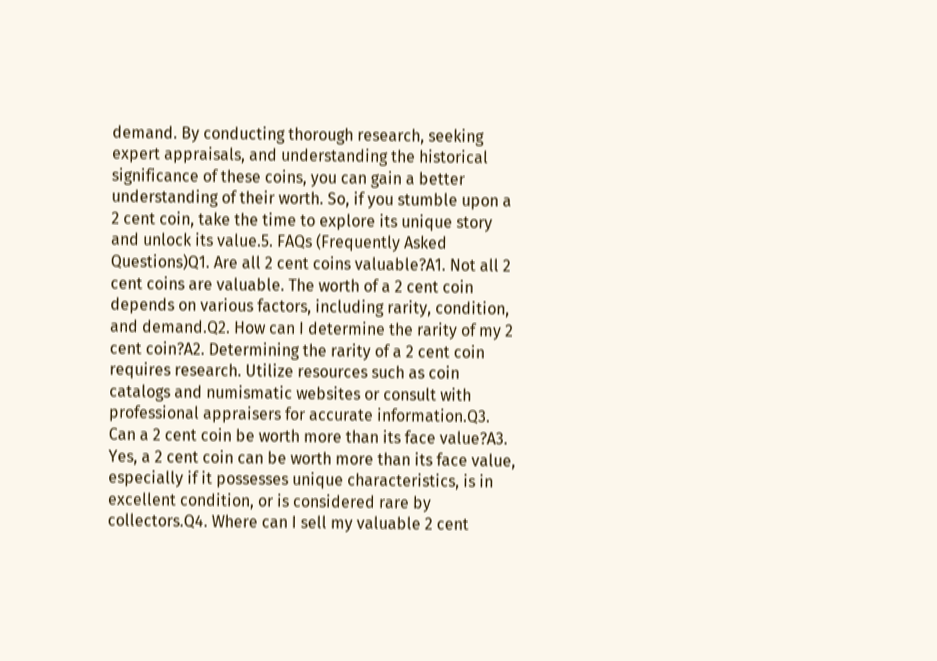demand. By conducting thorough research, seeking expert appraisals, and understanding the historical significance of these coins, you can gain a better understanding of their worth. So, if you stumble upon a 2 cent coin, take the time to explore its unique story and unlock its value.5. FAQs (Frequently Asked Questions)Q1. Are all 2 cent coins valuable?A1. Not all 2 cent coins are valuable. The worth of a 2 cent coin depends on various factors, including rarity, condition, and demand.Q2. How can I determine the rarity of my 2 cent coin?A2. Determining the rarity of a 2 cent coin requires research. Utilize resources such as coin catalogs and numismatic websites or consult with professional appraisers for accurate information.Q3. Can a 2 cent coin be worth more than its face value?A3. Yes, a 2 cent coin can be worth more than its face value, especially if it possesses unique characteristics, is in excellent condition, or is considered rare by collectors.Q4. Where can I sell my valuable 2 cent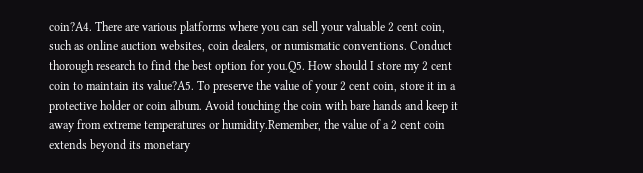coin?A4. There are various platforms where you can sell your valuable 2 cent coin, such as online auction websites, coin dealers, or numismatic conventions. Conduct thorough research to find the best option for you.Q5. How should I store my 2 cent coin to maintain its value?A5. To preserve the value of your 2 cent coin, store it in a protective holder or coin album. Avoid touching the coin with bare hands and keep it away from extreme temperatures or humidity.Remember, the value of a 2 cent coin extends beyond its monetary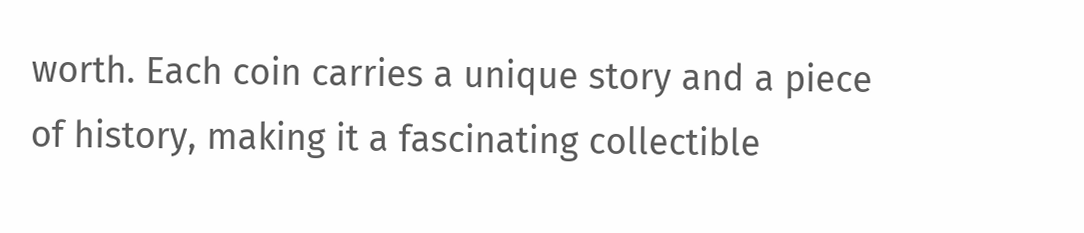worth. Each coin carries a unique story and a piece of history, making it a fascinating collectible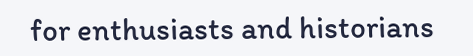for enthusiasts and historians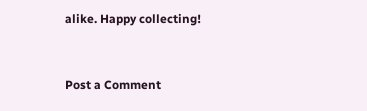alike. Happy collecting!


Post a Comment